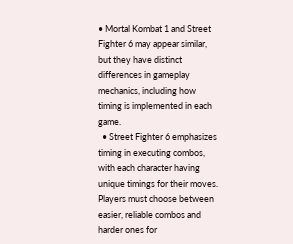• Mortal Kombat 1 and Street Fighter 6 may appear similar, but they have distinct differences in gameplay mechanics, including how timing is implemented in each game.
  • Street Fighter 6 emphasizes timing in executing combos, with each character having unique timings for their moves. Players must choose between easier, reliable combos and harder ones for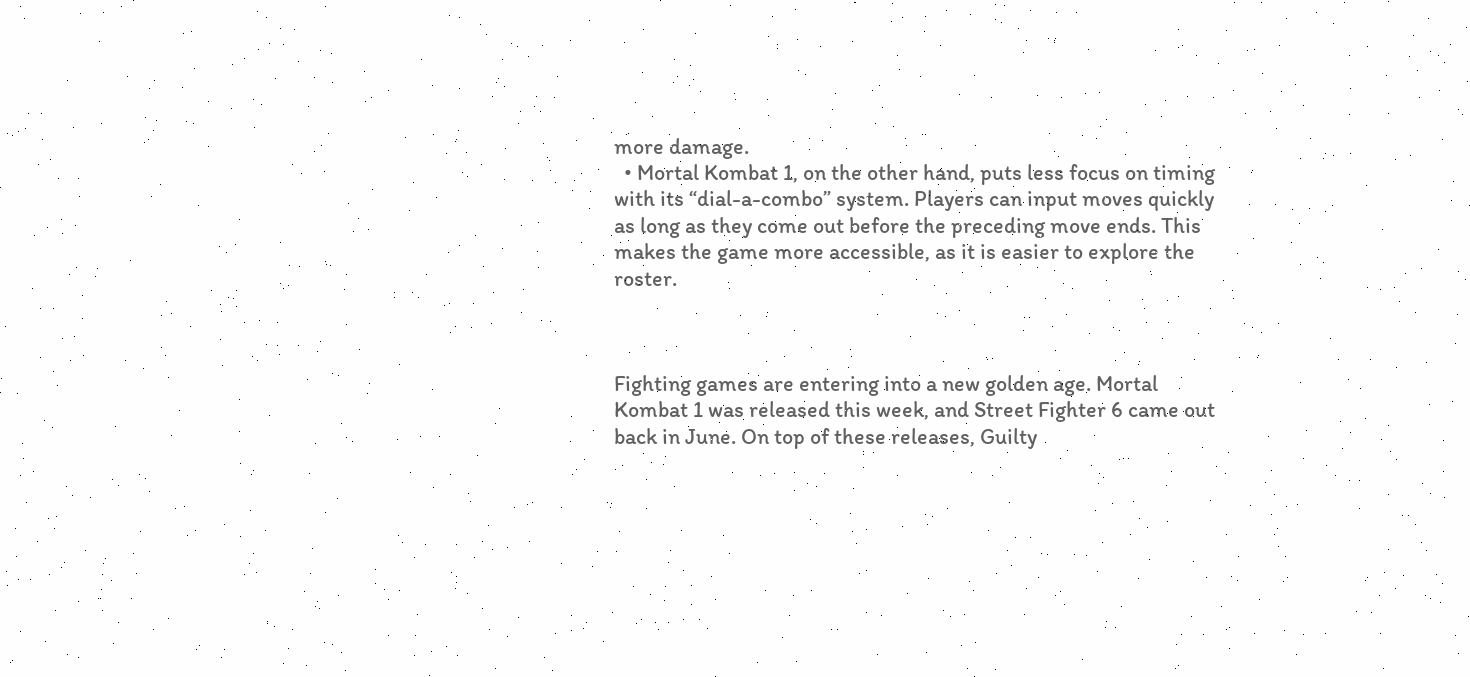more damage.
  • Mortal Kombat 1, on the other hand, puts less focus on timing with its “dial-a-combo” system. Players can input moves quickly as long as they come out before the preceding move ends. This makes the game more accessible, as it is easier to explore the roster.



Fighting games are entering into a new golden age. Mortal Kombat 1 was released this week, and Street Fighter 6 came out back in June. On top of these releases, Guilty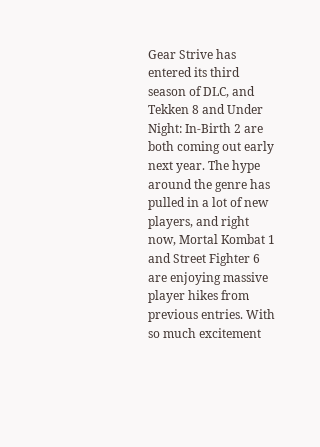Gear Strive has entered its third season of DLC, and Tekken 8 and Under Night: In-Birth 2 are both coming out early next year. The hype around the genre has pulled in a lot of new players, and right now, Mortal Kombat 1 and Street Fighter 6 are enjoying massive player hikes from previous entries. With so much excitement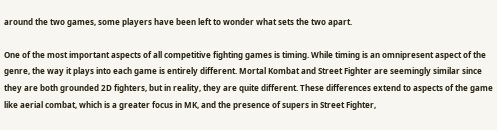around the two games, some players have been left to wonder what sets the two apart.

One of the most important aspects of all competitive fighting games is timing. While timing is an omnipresent aspect of the genre, the way it plays into each game is entirely different. Mortal Kombat and Street Fighter are seemingly similar since they are both grounded 2D fighters, but in reality, they are quite different. These differences extend to aspects of the game like aerial combat, which is a greater focus in MK, and the presence of supers in Street Fighter,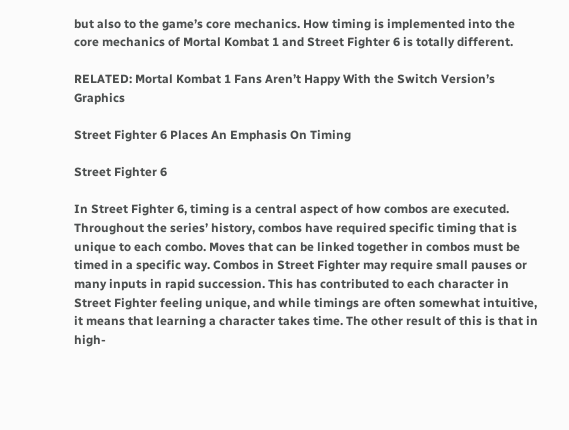but also to the game’s core mechanics. How timing is implemented into the core mechanics of Mortal Kombat 1 and Street Fighter 6 is totally different.

RELATED: Mortal Kombat 1 Fans Aren’t Happy With the Switch Version’s Graphics

Street Fighter 6 Places An Emphasis On Timing

Street Fighter 6

In Street Fighter 6, timing is a central aspect of how combos are executed. Throughout the series’ history, combos have required specific timing that is unique to each combo. Moves that can be linked together in combos must be timed in a specific way. Combos in Street Fighter may require small pauses or many inputs in rapid succession. This has contributed to each character in Street Fighter feeling unique, and while timings are often somewhat intuitive, it means that learning a character takes time. The other result of this is that in high-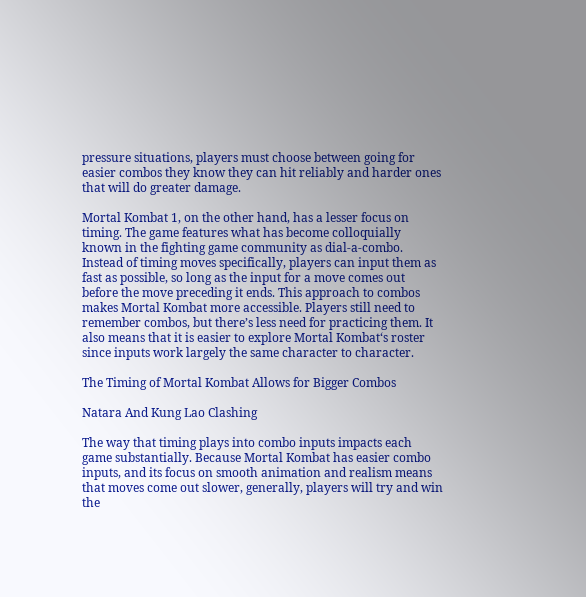pressure situations, players must choose between going for easier combos they know they can hit reliably and harder ones that will do greater damage.

Mortal Kombat 1, on the other hand, has a lesser focus on timing. The game features what has become colloquially known in the fighting game community as dial-a-combo. Instead of timing moves specifically, players can input them as fast as possible, so long as the input for a move comes out before the move preceding it ends. This approach to combos makes Mortal Kombat more accessible. Players still need to remember combos, but there’s less need for practicing them. It also means that it is easier to explore Mortal Kombat‘s roster since inputs work largely the same character to character.

The Timing of Mortal Kombat Allows for Bigger Combos

Natara And Kung Lao Clashing

The way that timing plays into combo inputs impacts each game substantially. Because Mortal Kombat has easier combo inputs, and its focus on smooth animation and realism means that moves come out slower, generally, players will try and win the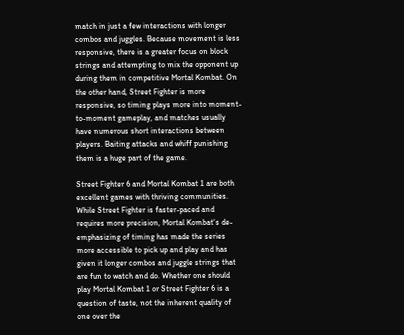match in just a few interactions with longer combos and juggles. Because movement is less responsive, there is a greater focus on block strings and attempting to mix the opponent up during them in competitive Mortal Kombat. On the other hand, Street Fighter is more responsive, so timing plays more into moment-to-moment gameplay, and matches usually have numerous short interactions between players. Baiting attacks and whiff punishing them is a huge part of the game.

Street Fighter 6 and Mortal Kombat 1 are both excellent games with thriving communities. While Street Fighter is faster-paced and requires more precision, Mortal Kombat‘s de-emphasizing of timing has made the series more accessible to pick up and play and has given it longer combos and juggle strings that are fun to watch and do. Whether one should play Mortal Kombat 1 or Street Fighter 6 is a question of taste, not the inherent quality of one over the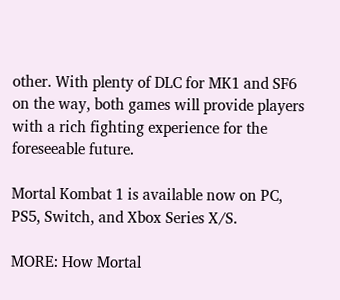other. With plenty of DLC for MK1 and SF6 on the way, both games will provide players with a rich fighting experience for the foreseeable future.

Mortal Kombat 1 is available now on PC, PS5, Switch, and Xbox Series X/S.

MORE: How Mortal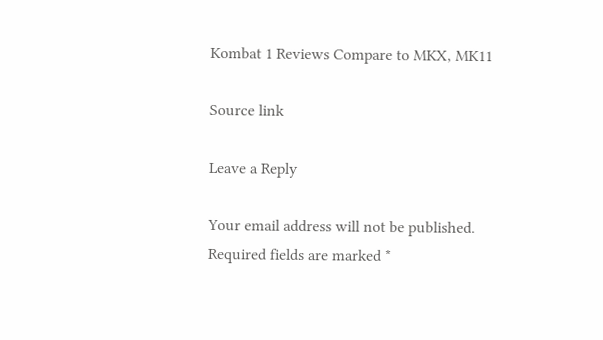Kombat 1 Reviews Compare to MKX, MK11

Source link

Leave a Reply

Your email address will not be published. Required fields are marked *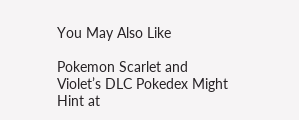You May Also Like

Pokemon Scarlet and Violet’s DLC Pokedex Might Hint at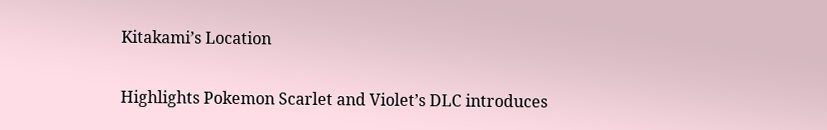Kitakami’s Location

Highlights Pokemon Scarlet and Violet’s DLC introduces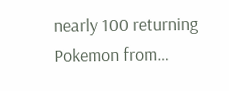nearly 100 returning Pokemon from…